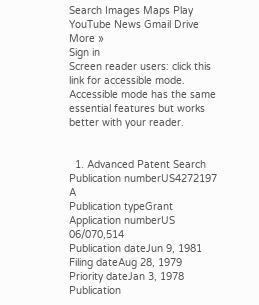Search Images Maps Play YouTube News Gmail Drive More »
Sign in
Screen reader users: click this link for accessible mode. Accessible mode has the same essential features but works better with your reader.


  1. Advanced Patent Search
Publication numberUS4272197 A
Publication typeGrant
Application numberUS 06/070,514
Publication dateJun 9, 1981
Filing dateAug 28, 1979
Priority dateJan 3, 1978
Publication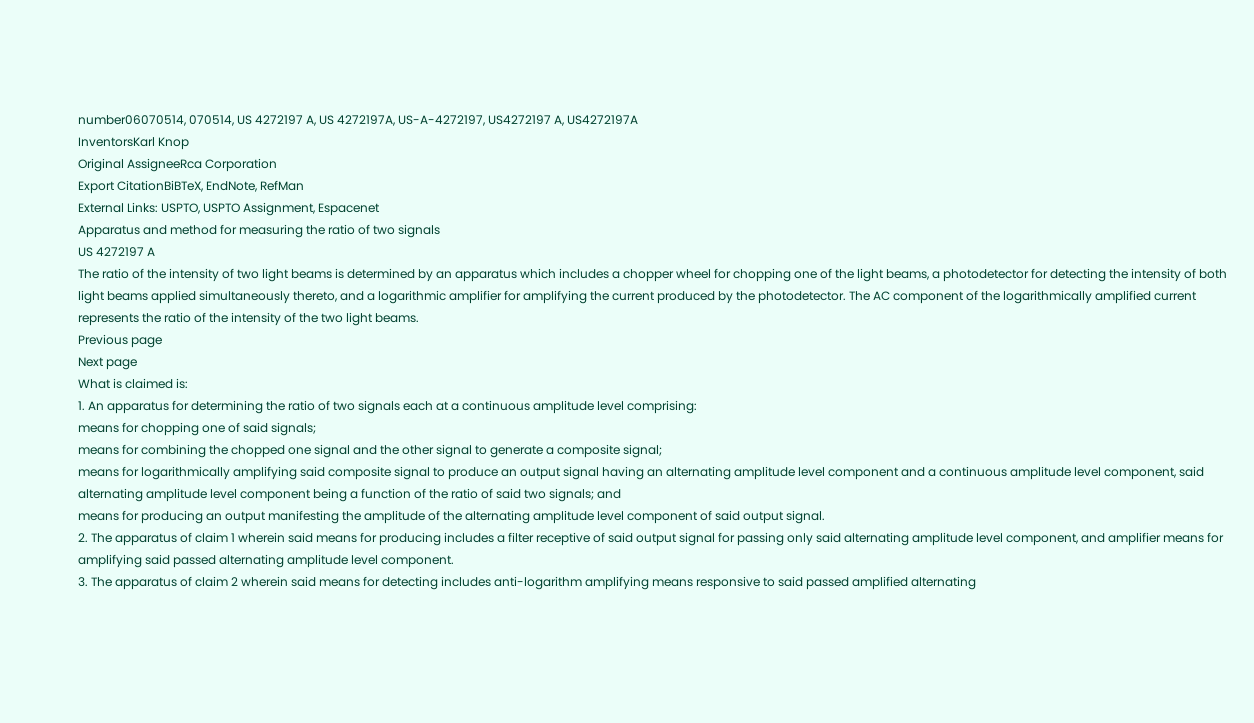number06070514, 070514, US 4272197 A, US 4272197A, US-A-4272197, US4272197 A, US4272197A
InventorsKarl Knop
Original AssigneeRca Corporation
Export CitationBiBTeX, EndNote, RefMan
External Links: USPTO, USPTO Assignment, Espacenet
Apparatus and method for measuring the ratio of two signals
US 4272197 A
The ratio of the intensity of two light beams is determined by an apparatus which includes a chopper wheel for chopping one of the light beams, a photodetector for detecting the intensity of both light beams applied simultaneously thereto, and a logarithmic amplifier for amplifying the current produced by the photodetector. The AC component of the logarithmically amplified current represents the ratio of the intensity of the two light beams.
Previous page
Next page
What is claimed is:
1. An apparatus for determining the ratio of two signals each at a continuous amplitude level comprising:
means for chopping one of said signals;
means for combining the chopped one signal and the other signal to generate a composite signal;
means for logarithmically amplifying said composite signal to produce an output signal having an alternating amplitude level component and a continuous amplitude level component, said alternating amplitude level component being a function of the ratio of said two signals; and
means for producing an output manifesting the amplitude of the alternating amplitude level component of said output signal.
2. The apparatus of claim 1 wherein said means for producing includes a filter receptive of said output signal for passing only said alternating amplitude level component, and amplifier means for amplifying said passed alternating amplitude level component.
3. The apparatus of claim 2 wherein said means for detecting includes anti-logarithm amplifying means responsive to said passed amplified alternating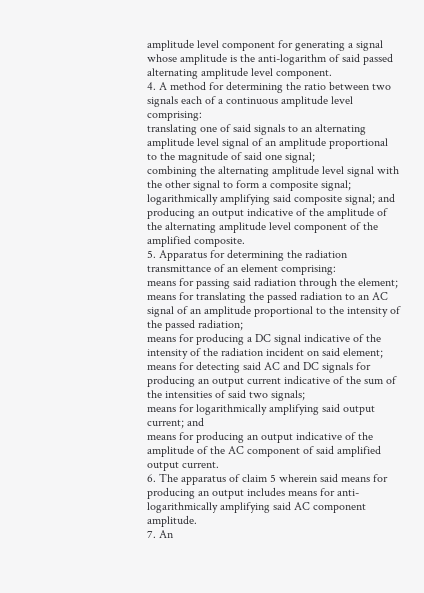amplitude level component for generating a signal whose amplitude is the anti-logarithm of said passed alternating amplitude level component.
4. A method for determining the ratio between two signals each of a continuous amplitude level comprising:
translating one of said signals to an alternating amplitude level signal of an amplitude proportional to the magnitude of said one signal;
combining the alternating amplitude level signal with the other signal to form a composite signal;
logarithmically amplifying said composite signal; and
producing an output indicative of the amplitude of the alternating amplitude level component of the amplified composite.
5. Apparatus for determining the radiation transmittance of an element comprising:
means for passing said radiation through the element;
means for translating the passed radiation to an AC signal of an amplitude proportional to the intensity of the passed radiation;
means for producing a DC signal indicative of the intensity of the radiation incident on said element;
means for detecting said AC and DC signals for producing an output current indicative of the sum of the intensities of said two signals;
means for logarithmically amplifying said output current; and
means for producing an output indicative of the amplitude of the AC component of said amplified output current.
6. The apparatus of claim 5 wherein said means for producing an output includes means for anti-logarithmically amplifying said AC component amplitude.
7. An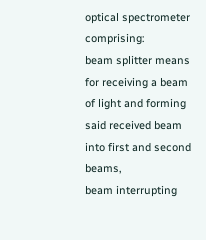optical spectrometer comprising:
beam splitter means for receiving a beam of light and forming said received beam into first and second beams,
beam interrupting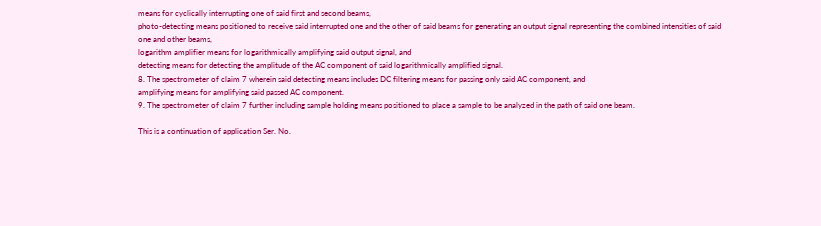means for cyclically interrupting one of said first and second beams,
photo-detecting means positioned to receive said interrupted one and the other of said beams for generating an output signal representing the combined intensities of said one and other beams,
logarithm amplifier means for logarithmically amplifying said output signal, and
detecting means for detecting the amplitude of the AC component of said logarithmically amplified signal.
8. The spectrometer of claim 7 wherein said detecting means includes DC filtering means for passing only said AC component, and
amplifying means for amplifying said passed AC component.
9. The spectrometer of claim 7 further including sample holding means positioned to place a sample to be analyzed in the path of said one beam.

This is a continuation of application Ser. No.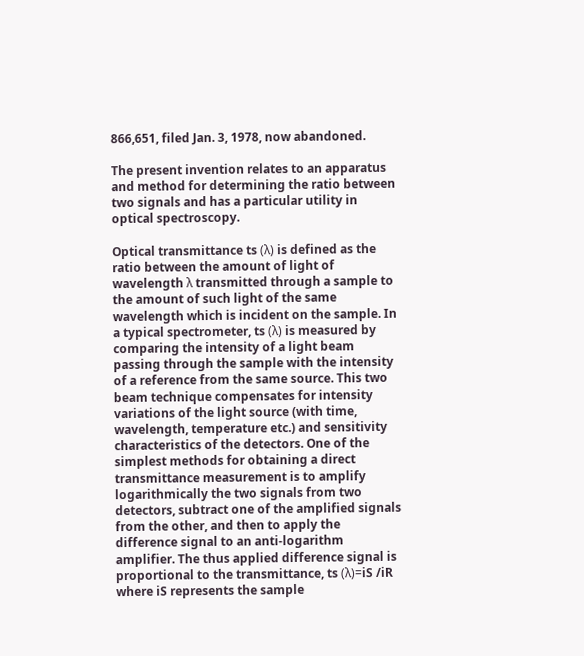866,651, filed Jan. 3, 1978, now abandoned.

The present invention relates to an apparatus and method for determining the ratio between two signals and has a particular utility in optical spectroscopy.

Optical transmittance ts (λ) is defined as the ratio between the amount of light of wavelength λ transmitted through a sample to the amount of such light of the same wavelength which is incident on the sample. In a typical spectrometer, ts (λ) is measured by comparing the intensity of a light beam passing through the sample with the intensity of a reference from the same source. This two beam technique compensates for intensity variations of the light source (with time, wavelength, temperature etc.) and sensitivity characteristics of the detectors. One of the simplest methods for obtaining a direct transmittance measurement is to amplify logarithmically the two signals from two detectors, subtract one of the amplified signals from the other, and then to apply the difference signal to an anti-logarithm amplifier. The thus applied difference signal is proportional to the transmittance, ts (λ)=iS /iR where iS represents the sample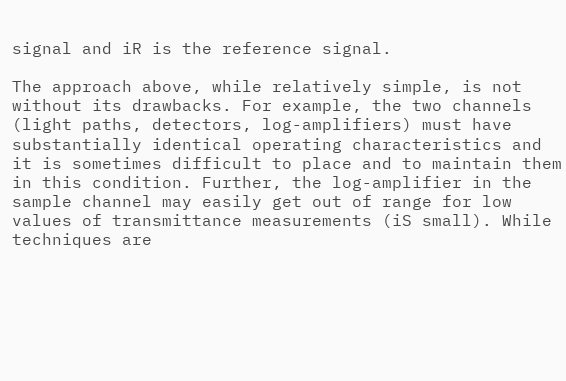signal and iR is the reference signal.

The approach above, while relatively simple, is not without its drawbacks. For example, the two channels (light paths, detectors, log-amplifiers) must have substantially identical operating characteristics and it is sometimes difficult to place and to maintain them in this condition. Further, the log-amplifier in the sample channel may easily get out of range for low values of transmittance measurements (iS small). While techniques are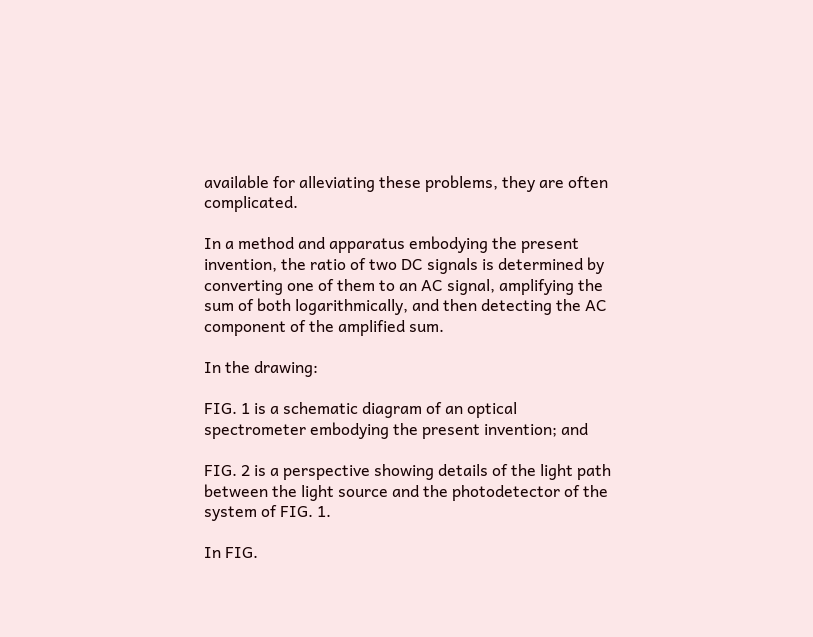available for alleviating these problems, they are often complicated.

In a method and apparatus embodying the present invention, the ratio of two DC signals is determined by converting one of them to an AC signal, amplifying the sum of both logarithmically, and then detecting the AC component of the amplified sum.

In the drawing:

FIG. 1 is a schematic diagram of an optical spectrometer embodying the present invention; and

FIG. 2 is a perspective showing details of the light path between the light source and the photodetector of the system of FIG. 1.

In FIG.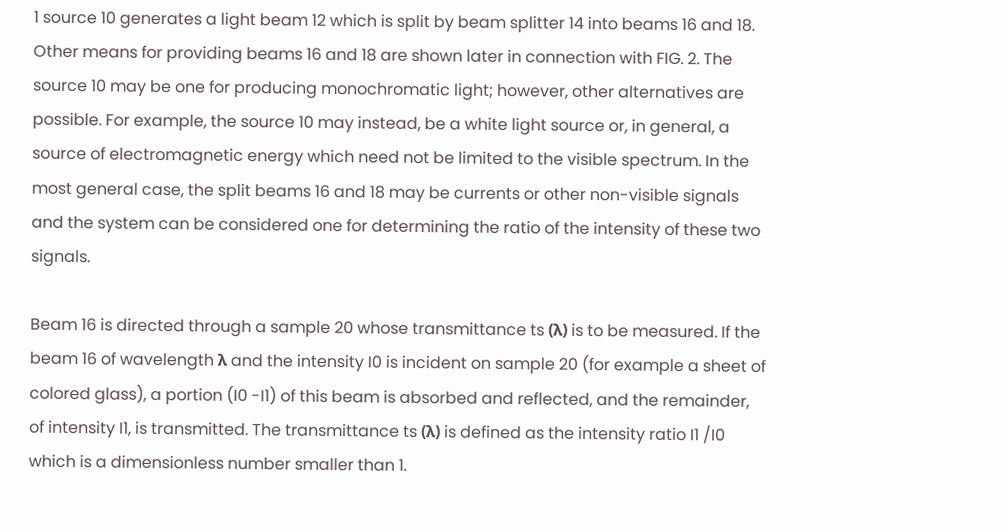1 source 10 generates a light beam 12 which is split by beam splitter 14 into beams 16 and 18. Other means for providing beams 16 and 18 are shown later in connection with FIG. 2. The source 10 may be one for producing monochromatic light; however, other alternatives are possible. For example, the source 10 may instead, be a white light source or, in general, a source of electromagnetic energy which need not be limited to the visible spectrum. In the most general case, the split beams 16 and 18 may be currents or other non-visible signals and the system can be considered one for determining the ratio of the intensity of these two signals.

Beam 16 is directed through a sample 20 whose transmittance ts (λ) is to be measured. If the beam 16 of wavelength λ and the intensity I0 is incident on sample 20 (for example a sheet of colored glass), a portion (I0 -I1) of this beam is absorbed and reflected, and the remainder, of intensity I1, is transmitted. The transmittance ts (λ) is defined as the intensity ratio I1 /I0 which is a dimensionless number smaller than 1.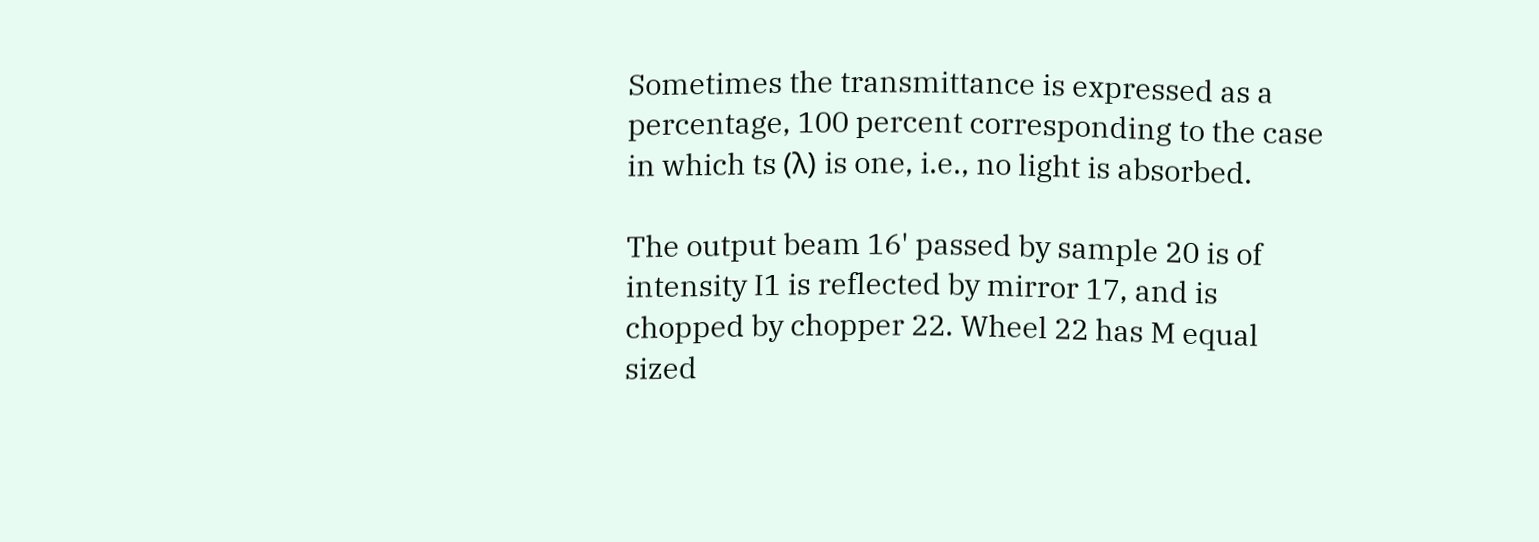Sometimes the transmittance is expressed as a percentage, 100 percent corresponding to the case in which ts (λ) is one, i.e., no light is absorbed.

The output beam 16' passed by sample 20 is of intensity I1 is reflected by mirror 17, and is chopped by chopper 22. Wheel 22 has M equal sized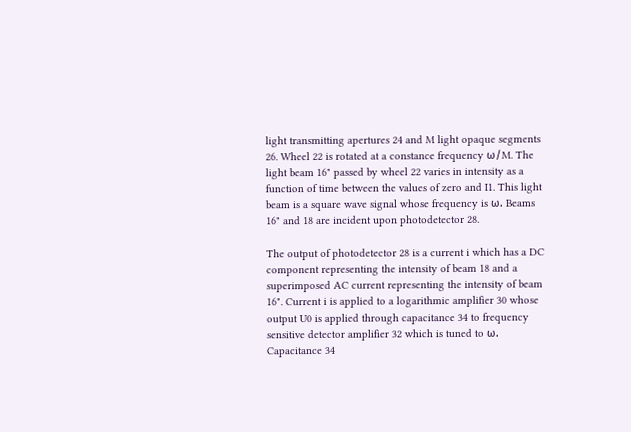light transmitting apertures 24 and M light opaque segments 26. Wheel 22 is rotated at a constance frequency ω/M. The light beam 16" passed by wheel 22 varies in intensity as a function of time between the values of zero and I1. This light beam is a square wave signal whose frequency is ω. Beams 16" and 18 are incident upon photodetector 28.

The output of photodetector 28 is a current i which has a DC component representing the intensity of beam 18 and a superimposed AC current representing the intensity of beam 16". Current i is applied to a logarithmic amplifier 30 whose output U0 is applied through capacitance 34 to frequency sensitive detector amplifier 32 which is tuned to ω. Capacitance 34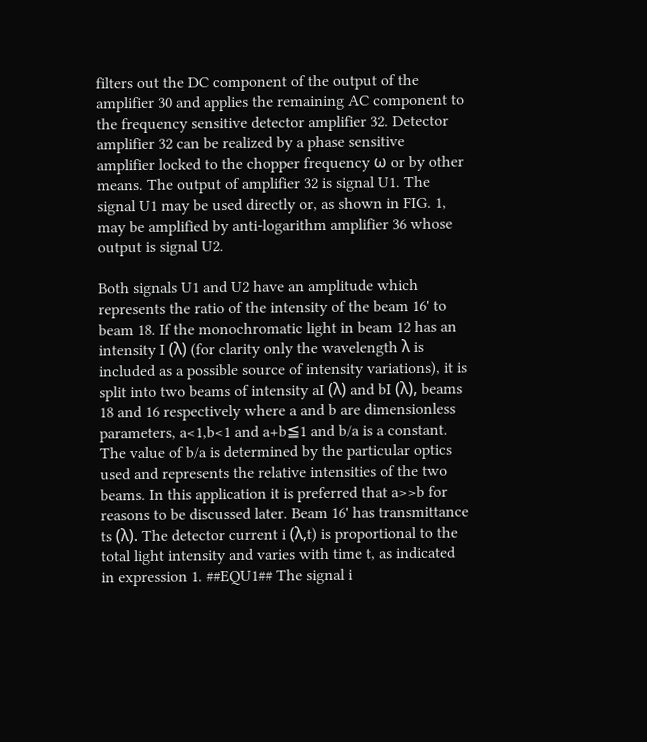filters out the DC component of the output of the amplifier 30 and applies the remaining AC component to the frequency sensitive detector amplifier 32. Detector amplifier 32 can be realized by a phase sensitive amplifier locked to the chopper frequency ω or by other means. The output of amplifier 32 is signal U1. The signal U1 may be used directly or, as shown in FIG. 1, may be amplified by anti-logarithm amplifier 36 whose output is signal U2.

Both signals U1 and U2 have an amplitude which represents the ratio of the intensity of the beam 16' to beam 18. If the monochromatic light in beam 12 has an intensity I (λ) (for clarity only the wavelength λ is included as a possible source of intensity variations), it is split into two beams of intensity aI (λ) and bI (λ), beams 18 and 16 respectively where a and b are dimensionless parameters, a<1,b<1 and a+b≦1 and b/a is a constant. The value of b/a is determined by the particular optics used and represents the relative intensities of the two beams. In this application it is preferred that a>>b for reasons to be discussed later. Beam 16' has transmittance ts (λ). The detector current i (λ,t) is proportional to the total light intensity and varies with time t, as indicated in expression 1. ##EQU1## The signal i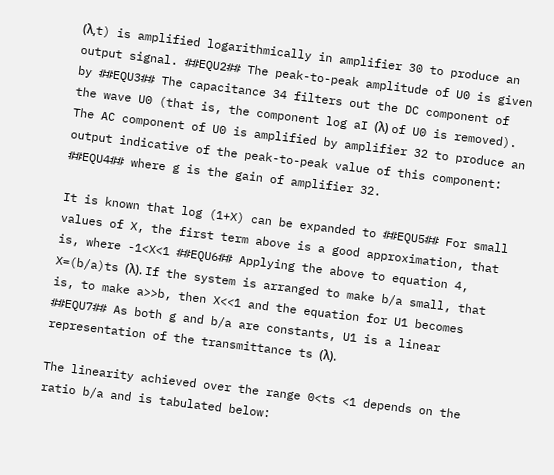(λ,t) is amplified logarithmically in amplifier 30 to produce an output signal. ##EQU2## The peak-to-peak amplitude of U0 is given by ##EQU3## The capacitance 34 filters out the DC component of the wave U0 (that is, the component log aI (λ) of U0 is removed). The AC component of U0 is amplified by amplifier 32 to produce an output indicative of the peak-to-peak value of this component: ##EQU4## where g is the gain of amplifier 32.

It is known that log (1+X) can be expanded to ##EQU5## For small values of X, the first term above is a good approximation, that is, where -1<X<1 ##EQU6## Applying the above to equation 4, X=(b/a)ts (λ). If the system is arranged to make b/a small, that is, to make a>>b, then X<<1 and the equation for U1 becomes ##EQU7## As both g and b/a are constants, U1 is a linear representation of the transmittance ts (λ).

The linearity achieved over the range 0<ts <1 depends on the ratio b/a and is tabulated below: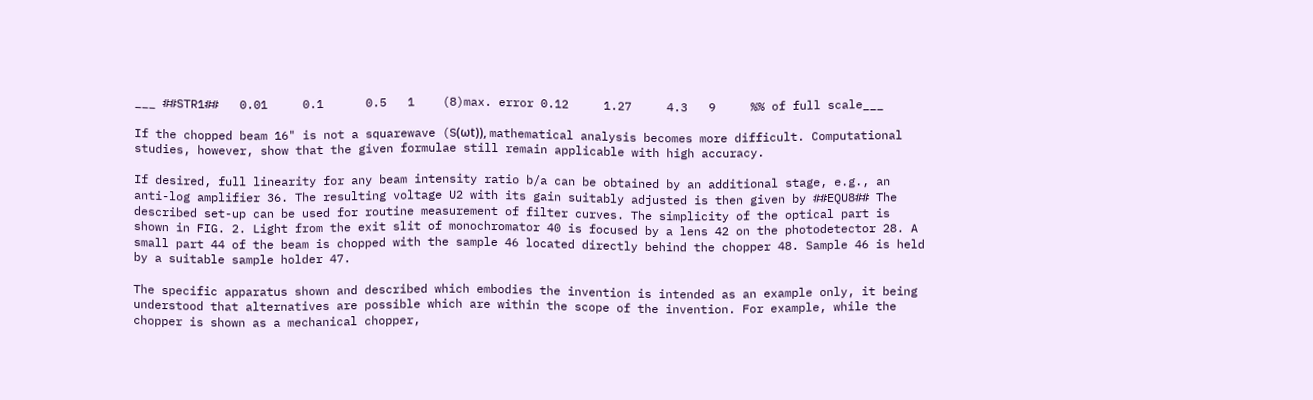___ ##STR1##   0.01     0.1      0.5   1    (8)max. error 0.12     1.27     4.3   9     %% of full scale___

If the chopped beam 16" is not a squarewave (S(ωt)), mathematical analysis becomes more difficult. Computational studies, however, show that the given formulae still remain applicable with high accuracy.

If desired, full linearity for any beam intensity ratio b/a can be obtained by an additional stage, e.g., an anti-log amplifier 36. The resulting voltage U2 with its gain suitably adjusted is then given by ##EQU8## The described set-up can be used for routine measurement of filter curves. The simplicity of the optical part is shown in FIG. 2. Light from the exit slit of monochromator 40 is focused by a lens 42 on the photodetector 28. A small part 44 of the beam is chopped with the sample 46 located directly behind the chopper 48. Sample 46 is held by a suitable sample holder 47.

The specific apparatus shown and described which embodies the invention is intended as an example only, it being understood that alternatives are possible which are within the scope of the invention. For example, while the chopper is shown as a mechanical chopper,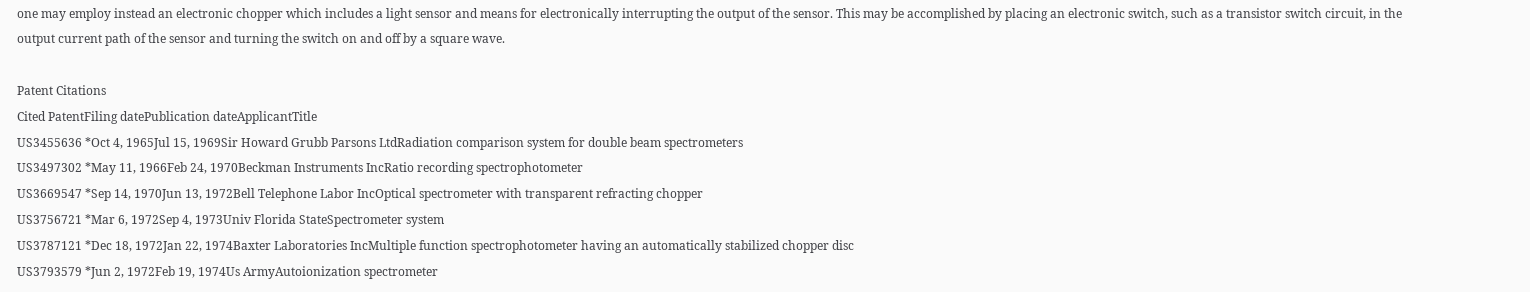one may employ instead an electronic chopper which includes a light sensor and means for electronically interrupting the output of the sensor. This may be accomplished by placing an electronic switch, such as a transistor switch circuit, in the output current path of the sensor and turning the switch on and off by a square wave.

Patent Citations
Cited PatentFiling datePublication dateApplicantTitle
US3455636 *Oct 4, 1965Jul 15, 1969Sir Howard Grubb Parsons LtdRadiation comparison system for double beam spectrometers
US3497302 *May 11, 1966Feb 24, 1970Beckman Instruments IncRatio recording spectrophotometer
US3669547 *Sep 14, 1970Jun 13, 1972Bell Telephone Labor IncOptical spectrometer with transparent refracting chopper
US3756721 *Mar 6, 1972Sep 4, 1973Univ Florida StateSpectrometer system
US3787121 *Dec 18, 1972Jan 22, 1974Baxter Laboratories IncMultiple function spectrophotometer having an automatically stabilized chopper disc
US3793579 *Jun 2, 1972Feb 19, 1974Us ArmyAutoionization spectrometer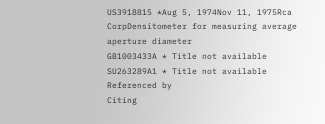US3918815 *Aug 5, 1974Nov 11, 1975Rca CorpDensitometer for measuring average aperture diameter
GB1003433A * Title not available
SU263289A1 * Title not available
Referenced by
Citing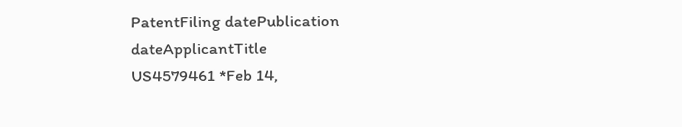PatentFiling datePublication dateApplicantTitle
US4579461 *Feb 14,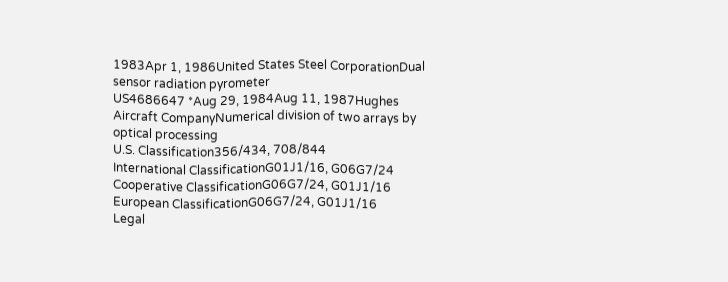1983Apr 1, 1986United States Steel CorporationDual sensor radiation pyrometer
US4686647 *Aug 29, 1984Aug 11, 1987Hughes Aircraft CompanyNumerical division of two arrays by optical processing
U.S. Classification356/434, 708/844
International ClassificationG01J1/16, G06G7/24
Cooperative ClassificationG06G7/24, G01J1/16
European ClassificationG06G7/24, G01J1/16
Legal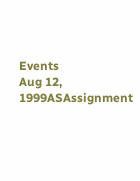Events
Aug 12, 1999ASAssignment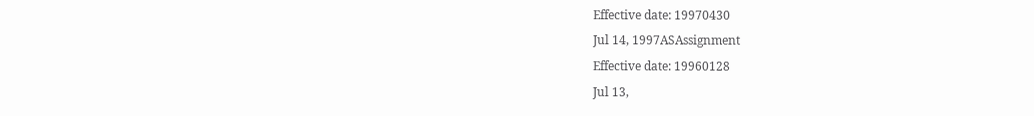Effective date: 19970430
Jul 14, 1997ASAssignment
Effective date: 19960128
Jul 13,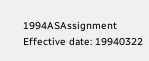1994ASAssignment
Effective date: 19940322